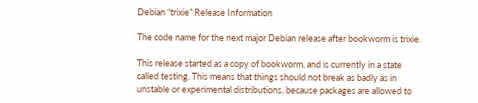Debian “trixie” Release Information

The code name for the next major Debian release after bookworm is trixie.

This release started as a copy of bookworm, and is currently in a state called testing. This means that things should not break as badly as in unstable or experimental distributions, because packages are allowed to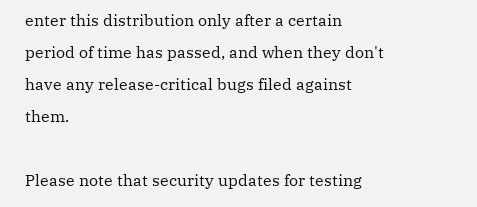enter this distribution only after a certain period of time has passed, and when they don't have any release-critical bugs filed against them.

Please note that security updates for testing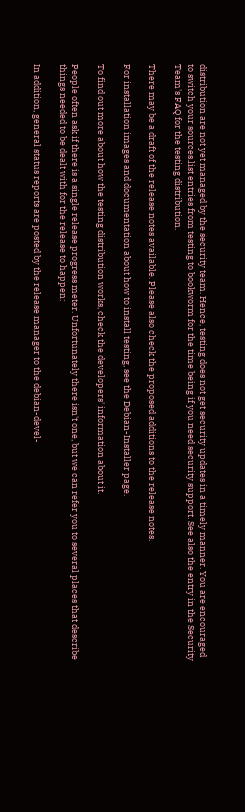distribution are not yet managed by the security team. Hence, testing does not get security updates in a timely manner. You are encouraged to switch your sources.list entries from testing to bookworm for the time being if you need security support. See also the entry in the Security Team's FAQ for the testing distribution.

There may be a draft of the release notes available. Please also check the proposed additions to the release notes.

For installation images and documentation about how to install testing, see the Debian-Installer page.

To find out more about how the testing distribution works, check the developers' information about it.

People often ask if there is a single release progress meter. Unfortunately there isn't one, but we can refer you to several places that describe things needed to be dealt with for the release to happen:

In addition, general status reports are posted by the release manager to the debian-devel-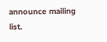announce mailing list.